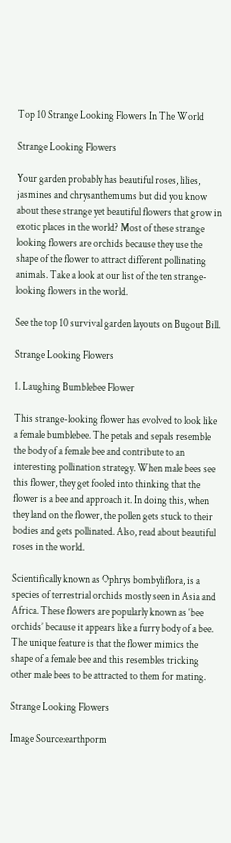Top 10 Strange Looking Flowers In The World

Strange Looking Flowers

Your garden probably has beautiful roses, lilies, jasmines and chrysanthemums but did you know about these strange yet beautiful flowers that grow in exotic places in the world? Most of these strange looking flowers are orchids because they use the shape of the flower to attract different pollinating animals. Take a look at our list of the ten strange-looking flowers in the world.

See the top 10 survival garden layouts on Bugout Bill.

Strange Looking Flowers

1. Laughing Bumblebee Flower

This strange-looking flower has evolved to look like a female bumblebee. The petals and sepals resemble the body of a female bee and contribute to an interesting pollination strategy. When male bees see this flower, they get fooled into thinking that the flower is a bee and approach it. In doing this, when they land on the flower, the pollen gets stuck to their bodies and gets pollinated. Also, read about beautiful roses in the world.

Scientifically known as Ophrys bombyliflora, is a species of terrestrial orchids mostly seen in Asia and Africa. These flowers are popularly known as ‘bee orchids’ because it appears like a furry body of a bee. The unique feature is that the flower mimics the shape of a female bee and this resembles tricking other male bees to be attracted to them for mating.

Strange Looking Flowers

Image Source:earthporm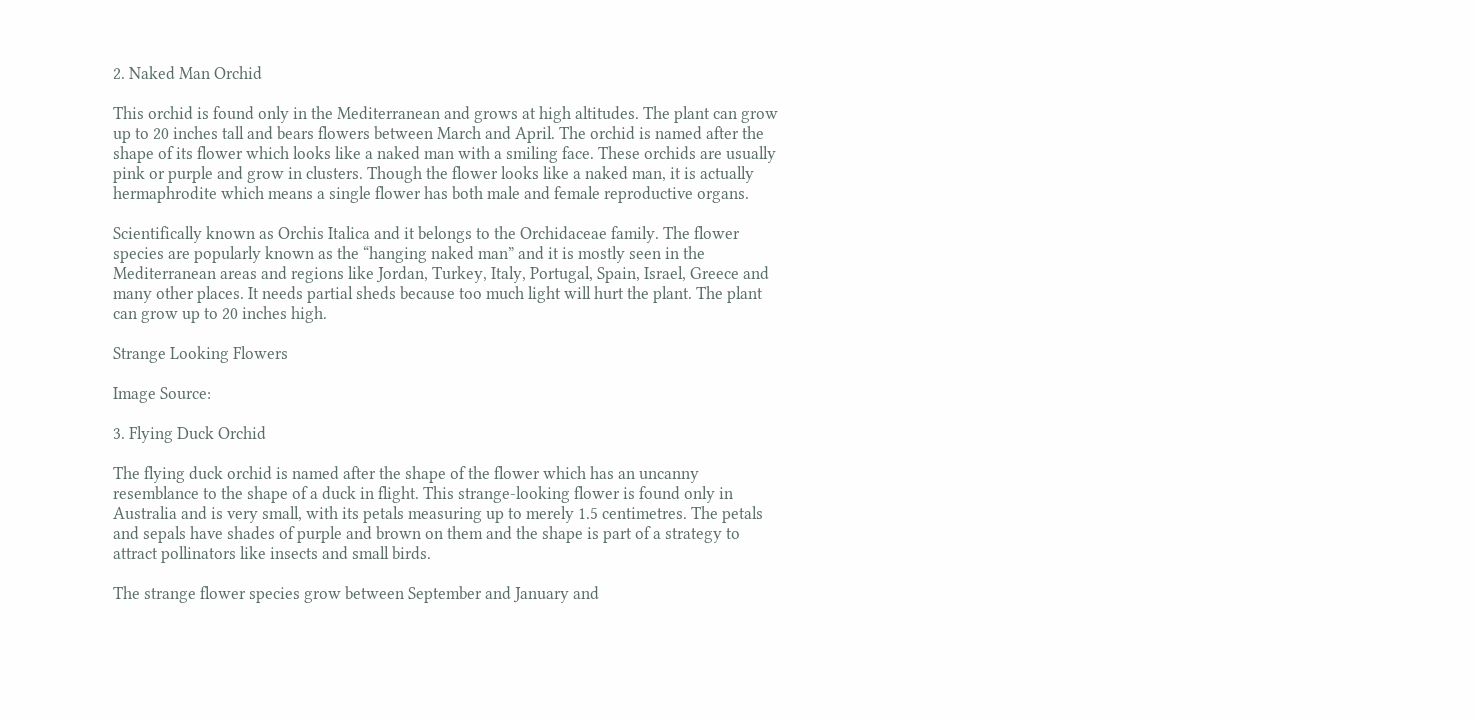2. Naked Man Orchid

This orchid is found only in the Mediterranean and grows at high altitudes. The plant can grow up to 20 inches tall and bears flowers between March and April. The orchid is named after the shape of its flower which looks like a naked man with a smiling face. These orchids are usually pink or purple and grow in clusters. Though the flower looks like a naked man, it is actually hermaphrodite which means a single flower has both male and female reproductive organs.

Scientifically known as Orchis Italica and it belongs to the Orchidaceae family. The flower species are popularly known as the “hanging naked man” and it is mostly seen in the Mediterranean areas and regions like Jordan, Turkey, Italy, Portugal, Spain, Israel, Greece and many other places. It needs partial sheds because too much light will hurt the plant. The plant can grow up to 20 inches high.

Strange Looking Flowers

Image Source:

3. Flying Duck Orchid

The flying duck orchid is named after the shape of the flower which has an uncanny resemblance to the shape of a duck in flight. This strange-looking flower is found only in Australia and is very small, with its petals measuring up to merely 1.5 centimetres. The petals and sepals have shades of purple and brown on them and the shape is part of a strategy to attract pollinators like insects and small birds.

The strange flower species grow between September and January and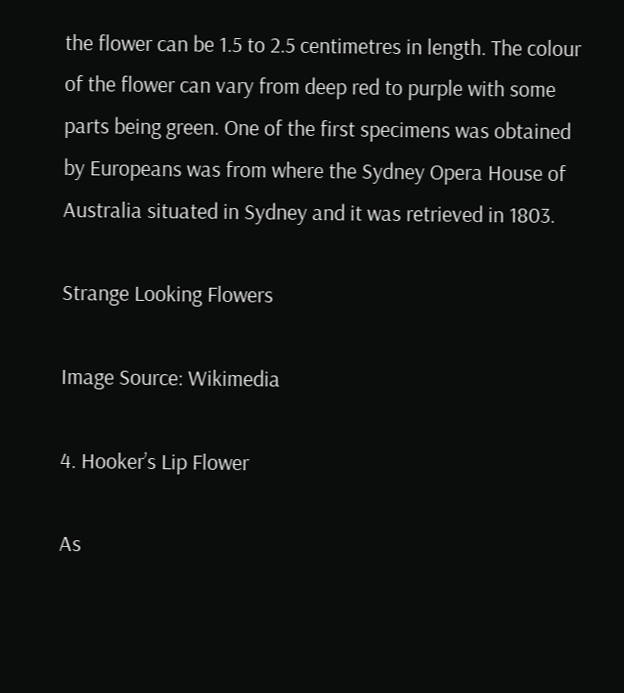the flower can be 1.5 to 2.5 centimetres in length. The colour of the flower can vary from deep red to purple with some parts being green. One of the first specimens was obtained by Europeans was from where the Sydney Opera House of Australia situated in Sydney and it was retrieved in 1803.

Strange Looking Flowers

Image Source: Wikimedia

4. Hooker’s Lip Flower

As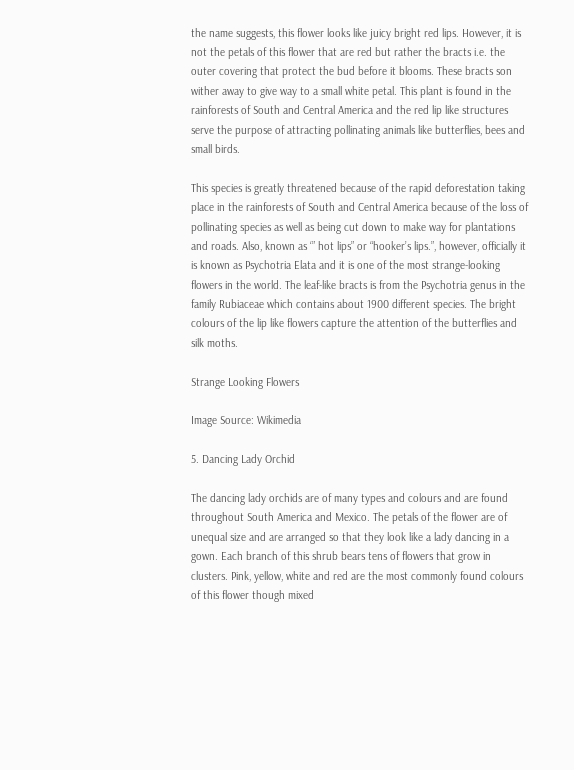the name suggests, this flower looks like juicy bright red lips. However, it is not the petals of this flower that are red but rather the bracts i.e. the outer covering that protect the bud before it blooms. These bracts son wither away to give way to a small white petal. This plant is found in the rainforests of South and Central America and the red lip like structures serve the purpose of attracting pollinating animals like butterflies, bees and small birds.

This species is greatly threatened because of the rapid deforestation taking place in the rainforests of South and Central America because of the loss of pollinating species as well as being cut down to make way for plantations and roads. Also, known as ‘” hot lips” or “hooker’s lips.”, however, officially it is known as Psychotria Elata and it is one of the most strange-looking flowers in the world. The leaf-like bracts is from the Psychotria genus in the family Rubiaceae which contains about 1900 different species. The bright colours of the lip like flowers capture the attention of the butterflies and silk moths.

Strange Looking Flowers

Image Source: Wikimedia

5. Dancing Lady Orchid

The dancing lady orchids are of many types and colours and are found throughout South America and Mexico. The petals of the flower are of unequal size and are arranged so that they look like a lady dancing in a gown. Each branch of this shrub bears tens of flowers that grow in clusters. Pink, yellow, white and red are the most commonly found colours of this flower though mixed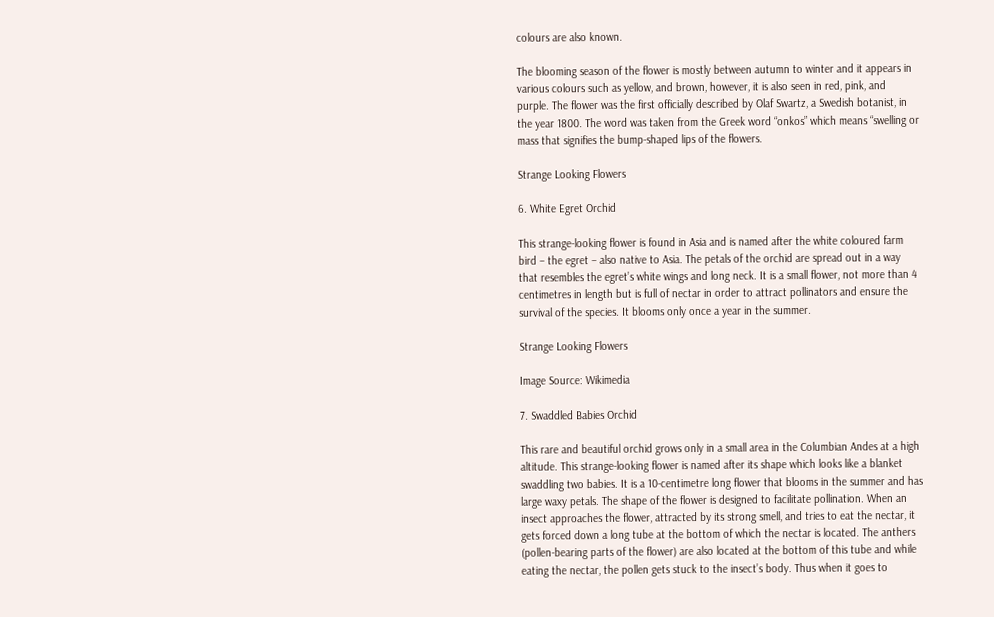colours are also known.

The blooming season of the flower is mostly between autumn to winter and it appears in various colours such as yellow, and brown, however, it is also seen in red, pink, and purple. The flower was the first officially described by Olaf Swartz, a Swedish botanist, in the year 1800. The word was taken from the Greek word “onkos” which means “swelling or mass that signifies the bump-shaped lips of the flowers.

Strange Looking Flowers

6. White Egret Orchid

This strange-looking flower is found in Asia and is named after the white coloured farm bird – the egret – also native to Asia. The petals of the orchid are spread out in a way that resembles the egret’s white wings and long neck. It is a small flower, not more than 4 centimetres in length but is full of nectar in order to attract pollinators and ensure the survival of the species. It blooms only once a year in the summer.

Strange Looking Flowers

Image Source: Wikimedia

7. Swaddled Babies Orchid

This rare and beautiful orchid grows only in a small area in the Columbian Andes at a high altitude. This strange-looking flower is named after its shape which looks like a blanket swaddling two babies. It is a 10-centimetre long flower that blooms in the summer and has large waxy petals. The shape of the flower is designed to facilitate pollination. When an insect approaches the flower, attracted by its strong smell, and tries to eat the nectar, it gets forced down a long tube at the bottom of which the nectar is located. The anthers (pollen-bearing parts of the flower) are also located at the bottom of this tube and while eating the nectar, the pollen gets stuck to the insect’s body. Thus when it goes to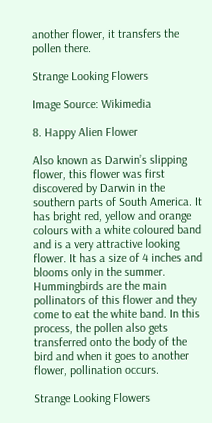another flower, it transfers the pollen there.

Strange Looking Flowers

Image Source: Wikimedia

8. Happy Alien Flower

Also known as Darwin’s slipping flower, this flower was first discovered by Darwin in the southern parts of South America. It has bright red, yellow and orange colours with a white coloured band and is a very attractive looking flower. It has a size of 4 inches and blooms only in the summer. Hummingbirds are the main pollinators of this flower and they come to eat the white band. In this process, the pollen also gets transferred onto the body of the bird and when it goes to another flower, pollination occurs.

Strange Looking Flowers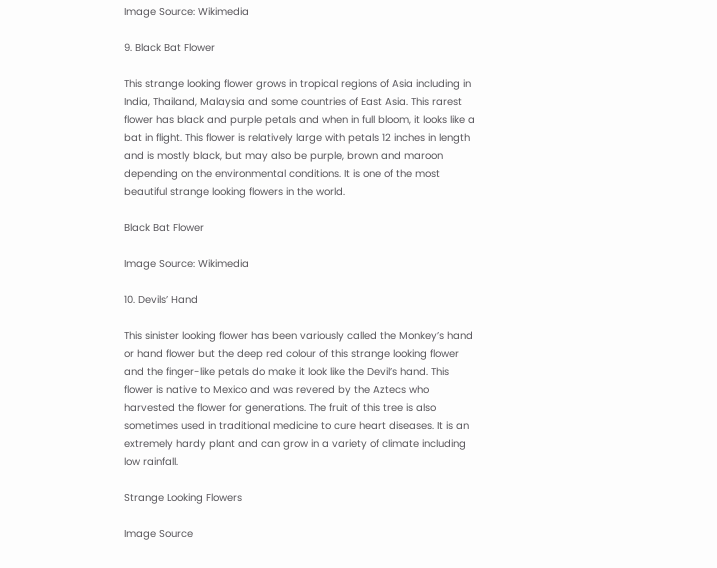Image Source: Wikimedia

9. Black Bat Flower

This strange looking flower grows in tropical regions of Asia including in India, Thailand, Malaysia and some countries of East Asia. This rarest flower has black and purple petals and when in full bloom, it looks like a bat in flight. This flower is relatively large with petals 12 inches in length and is mostly black, but may also be purple, brown and maroon depending on the environmental conditions. It is one of the most beautiful strange looking flowers in the world.

Black Bat Flower

Image Source: Wikimedia

10. Devils’ Hand

This sinister looking flower has been variously called the Monkey’s hand or hand flower but the deep red colour of this strange looking flower and the finger-like petals do make it look like the Devil’s hand. This flower is native to Mexico and was revered by the Aztecs who harvested the flower for generations. The fruit of this tree is also sometimes used in traditional medicine to cure heart diseases. It is an extremely hardy plant and can grow in a variety of climate including low rainfall.

Strange Looking Flowers

Image Source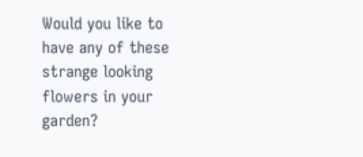Would you like to have any of these strange looking flowers in your garden?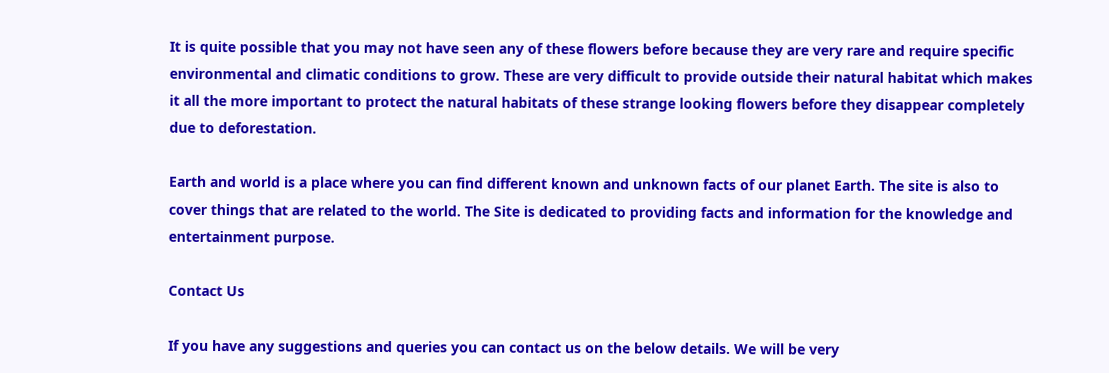It is quite possible that you may not have seen any of these flowers before because they are very rare and require specific environmental and climatic conditions to grow. These are very difficult to provide outside their natural habitat which makes it all the more important to protect the natural habitats of these strange looking flowers before they disappear completely due to deforestation.

Earth and world is a place where you can find different known and unknown facts of our planet Earth. The site is also to cover things that are related to the world. The Site is dedicated to providing facts and information for the knowledge and entertainment purpose.

Contact Us

If you have any suggestions and queries you can contact us on the below details. We will be very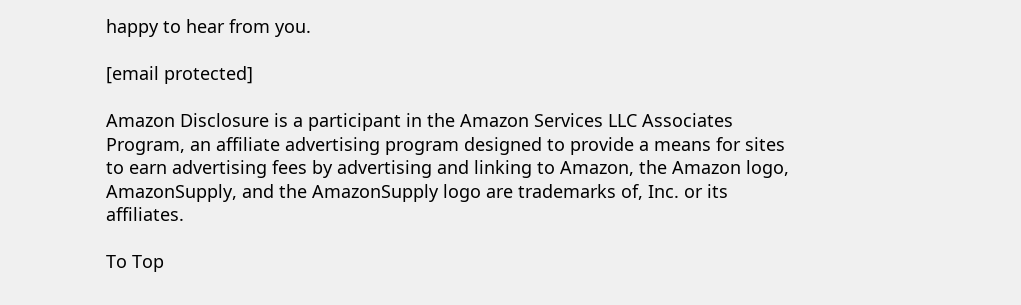happy to hear from you.

[email protected]

Amazon Disclosure is a participant in the Amazon Services LLC Associates Program, an affiliate advertising program designed to provide a means for sites to earn advertising fees by advertising and linking to Amazon, the Amazon logo, AmazonSupply, and the AmazonSupply logo are trademarks of, Inc. or its affiliates.

To Top